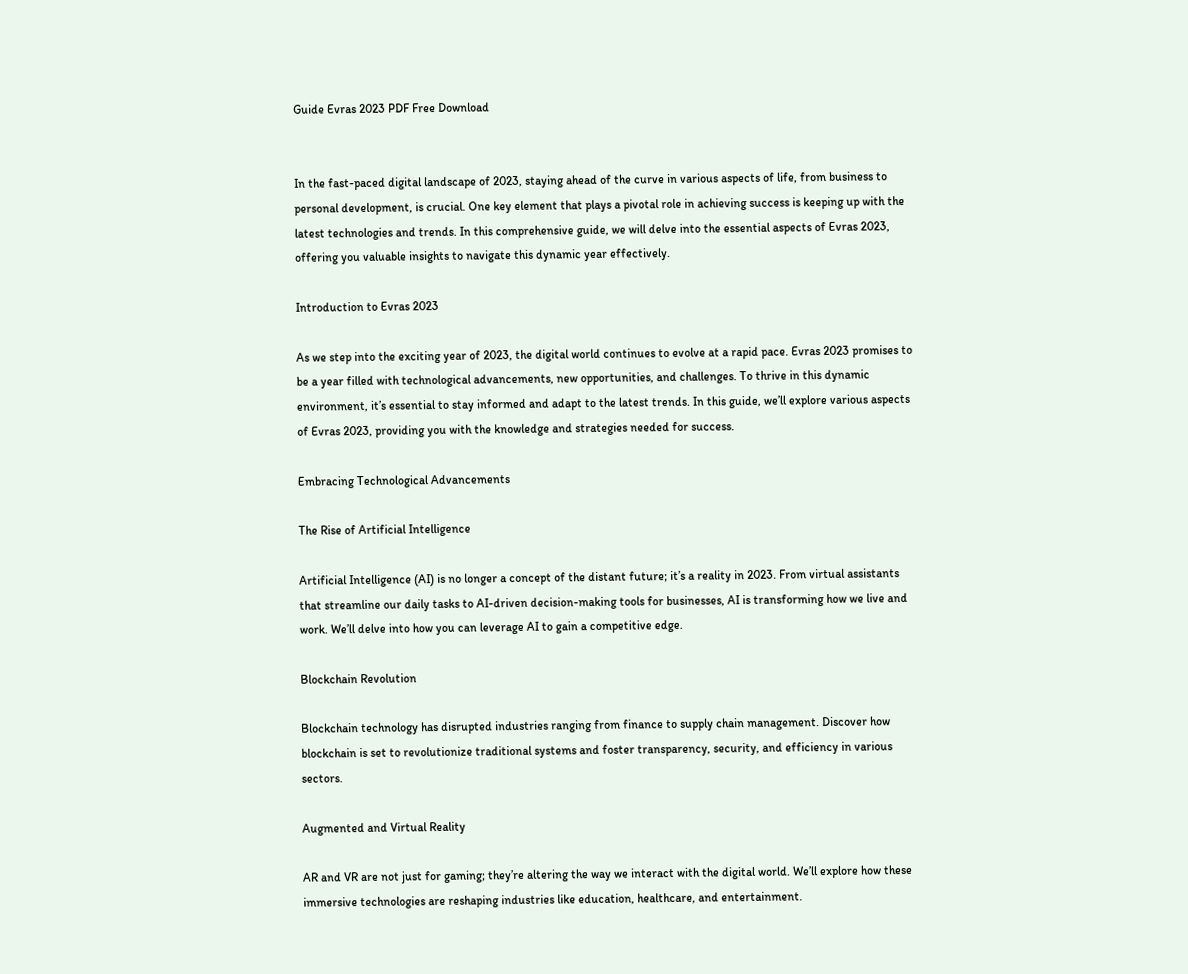Guide Evras 2023 PDF Free Download


In the fast-paced digital landscape of 2023, staying ahead of the curve in various aspects of life, from business to personal development, is crucial. One key element that plays a pivotal role in achieving success is keeping up with the latest technologies and trends. In this comprehensive guide, we will delve into the essential aspects of Evras 2023, offering you valuable insights to navigate this dynamic year effectively.

Introduction to Evras 2023

As we step into the exciting year of 2023, the digital world continues to evolve at a rapid pace. Evras 2023 promises to be a year filled with technological advancements, new opportunities, and challenges. To thrive in this dynamic environment, it’s essential to stay informed and adapt to the latest trends. In this guide, we’ll explore various aspects of Evras 2023, providing you with the knowledge and strategies needed for success.

Embracing Technological Advancements

The Rise of Artificial Intelligence

Artificial Intelligence (AI) is no longer a concept of the distant future; it’s a reality in 2023. From virtual assistants that streamline our daily tasks to AI-driven decision-making tools for businesses, AI is transforming how we live and work. We’ll delve into how you can leverage AI to gain a competitive edge.

Blockchain Revolution

Blockchain technology has disrupted industries ranging from finance to supply chain management. Discover how blockchain is set to revolutionize traditional systems and foster transparency, security, and efficiency in various sectors.

Augmented and Virtual Reality

AR and VR are not just for gaming; they’re altering the way we interact with the digital world. We’ll explore how these immersive technologies are reshaping industries like education, healthcare, and entertainment.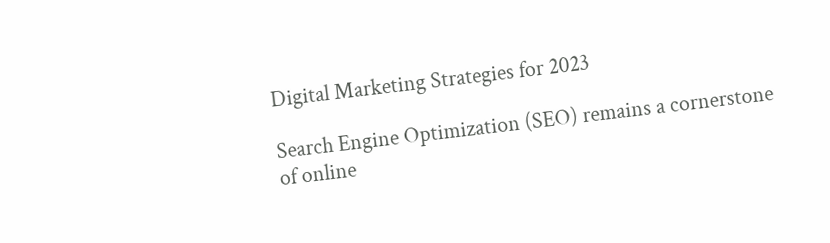Digital Marketing Strategies for 2023

Search Engine Optimization (SEO) remains a cornerstone of online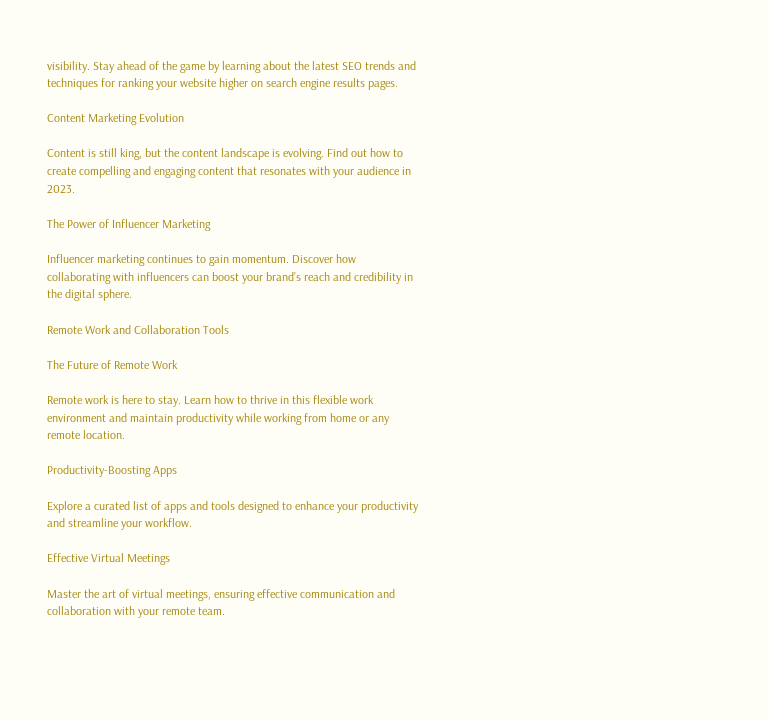visibility. Stay ahead of the game by learning about the latest SEO trends and techniques for ranking your website higher on search engine results pages.

Content Marketing Evolution

Content is still king, but the content landscape is evolving. Find out how to create compelling and engaging content that resonates with your audience in 2023.

The Power of Influencer Marketing

Influencer marketing continues to gain momentum. Discover how collaborating with influencers can boost your brand’s reach and credibility in the digital sphere.

Remote Work and Collaboration Tools

The Future of Remote Work

Remote work is here to stay. Learn how to thrive in this flexible work environment and maintain productivity while working from home or any remote location.

Productivity-Boosting Apps

Explore a curated list of apps and tools designed to enhance your productivity and streamline your workflow.

Effective Virtual Meetings

Master the art of virtual meetings, ensuring effective communication and collaboration with your remote team.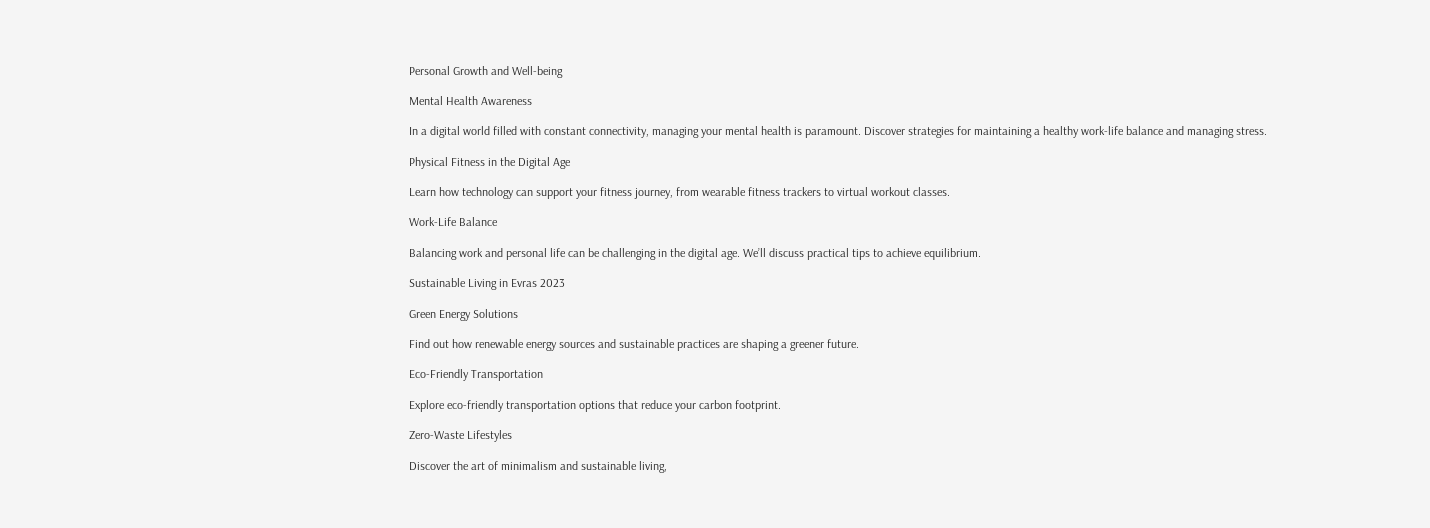Personal Growth and Well-being

Mental Health Awareness

In a digital world filled with constant connectivity, managing your mental health is paramount. Discover strategies for maintaining a healthy work-life balance and managing stress.

Physical Fitness in the Digital Age

Learn how technology can support your fitness journey, from wearable fitness trackers to virtual workout classes.

Work-Life Balance

Balancing work and personal life can be challenging in the digital age. We’ll discuss practical tips to achieve equilibrium.

Sustainable Living in Evras 2023

Green Energy Solutions

Find out how renewable energy sources and sustainable practices are shaping a greener future.

Eco-Friendly Transportation

Explore eco-friendly transportation options that reduce your carbon footprint.

Zero-Waste Lifestyles

Discover the art of minimalism and sustainable living,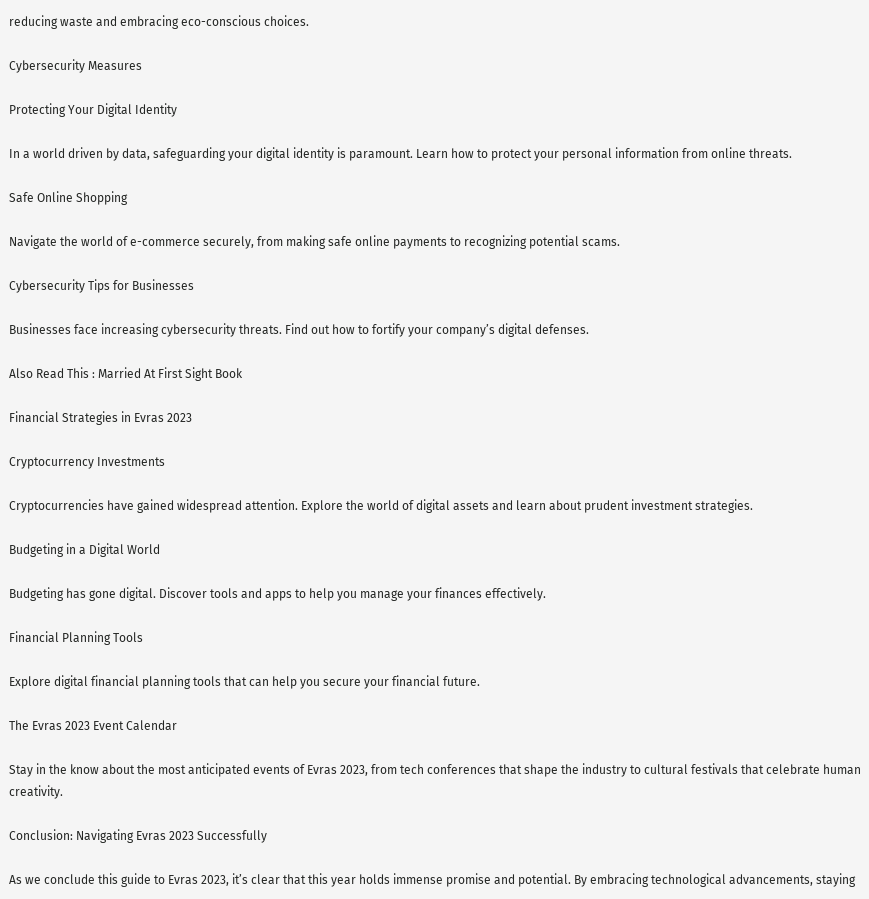reducing waste and embracing eco-conscious choices.

Cybersecurity Measures

Protecting Your Digital Identity

In a world driven by data, safeguarding your digital identity is paramount. Learn how to protect your personal information from online threats.

Safe Online Shopping

Navigate the world of e-commerce securely, from making safe online payments to recognizing potential scams.

Cybersecurity Tips for Businesses

Businesses face increasing cybersecurity threats. Find out how to fortify your company’s digital defenses.

Also Read This : Married At First Sight Book

Financial Strategies in Evras 2023

Cryptocurrency Investments

Cryptocurrencies have gained widespread attention. Explore the world of digital assets and learn about prudent investment strategies.

Budgeting in a Digital World

Budgeting has gone digital. Discover tools and apps to help you manage your finances effectively.

Financial Planning Tools

Explore digital financial planning tools that can help you secure your financial future.

The Evras 2023 Event Calendar

Stay in the know about the most anticipated events of Evras 2023, from tech conferences that shape the industry to cultural festivals that celebrate human creativity.

Conclusion: Navigating Evras 2023 Successfully

As we conclude this guide to Evras 2023, it’s clear that this year holds immense promise and potential. By embracing technological advancements, staying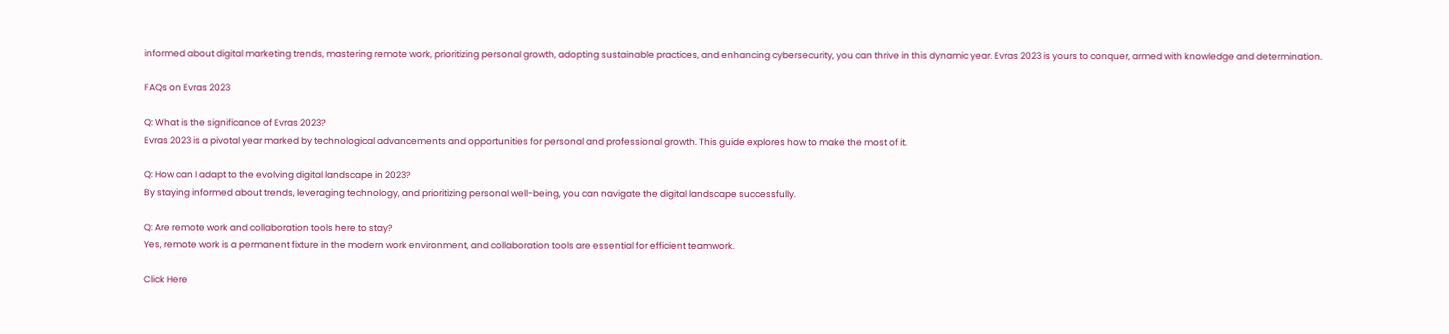informed about digital marketing trends, mastering remote work, prioritizing personal growth, adopting sustainable practices, and enhancing cybersecurity, you can thrive in this dynamic year. Evras 2023 is yours to conquer, armed with knowledge and determination.

FAQs on Evras 2023

Q: What is the significance of Evras 2023?
Evras 2023 is a pivotal year marked by technological advancements and opportunities for personal and professional growth. This guide explores how to make the most of it.

Q: How can I adapt to the evolving digital landscape in 2023?
By staying informed about trends, leveraging technology, and prioritizing personal well-being, you can navigate the digital landscape successfully.

Q: Are remote work and collaboration tools here to stay?
Yes, remote work is a permanent fixture in the modern work environment, and collaboration tools are essential for efficient teamwork.

Click Here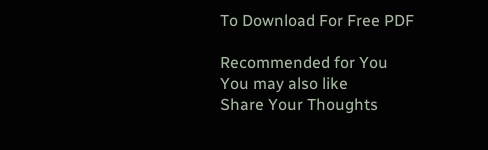To Download For Free PDF

Recommended for You
You may also like
Share Your Thoughts